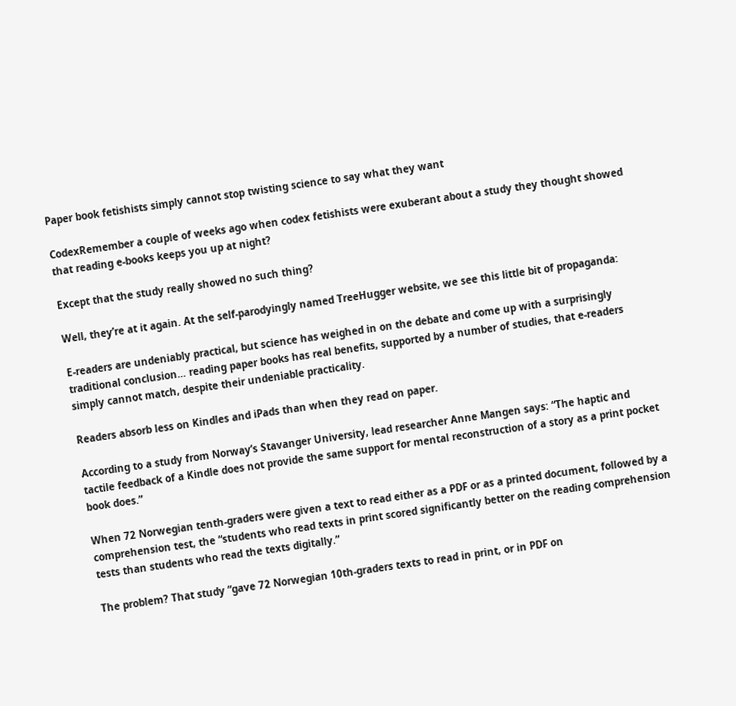Paper book fetishists simply cannot stop twisting science to say what they want

CodexRemember a couple of weeks ago when codex fetishists were exuberant about a study they thought showed that reading e-books keeps you up at night?

Except that the study really showed no such thing?

Well, they’re at it again. At the self-parodyingly named TreeHugger website, we see this little bit of propaganda:

E-readers are undeniably practical, but science has weighed in on the debate and come up with a surprisingly traditional conclusion… reading paper books has real benefits, supported by a number of studies, that e-readers simply cannot match, despite their undeniable practicality.

Readers absorb less on Kindles and iPads than when they read on paper.

According to a study from Norway’s Stavanger University, lead researcher Anne Mangen says: “The haptic and tactile feedback of a Kindle does not provide the same support for mental reconstruction of a story as a print pocket book does.”

When 72 Norwegian tenth-graders were given a text to read either as a PDF or as a printed document, followed by a comprehension test, the “students who read texts in print scored significantly better on the reading comprehension tests than students who read the texts digitally.”

The problem? That study “gave 72 Norwegian 10th-graders texts to read in print, or in PDF on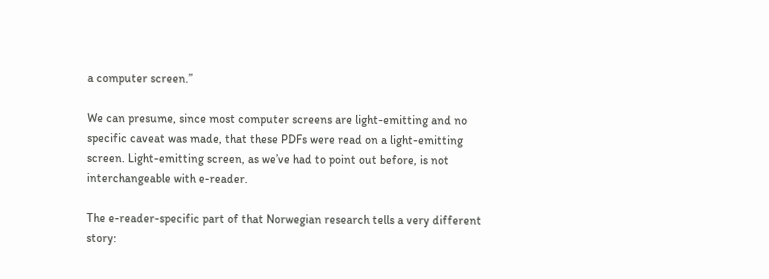a computer screen.”

We can presume, since most computer screens are light-emitting and no specific caveat was made, that these PDFs were read on a light-emitting screen. Light-emitting screen, as we’ve had to point out before, is not interchangeable with e-reader.

The e-reader-specific part of that Norwegian research tells a very different story: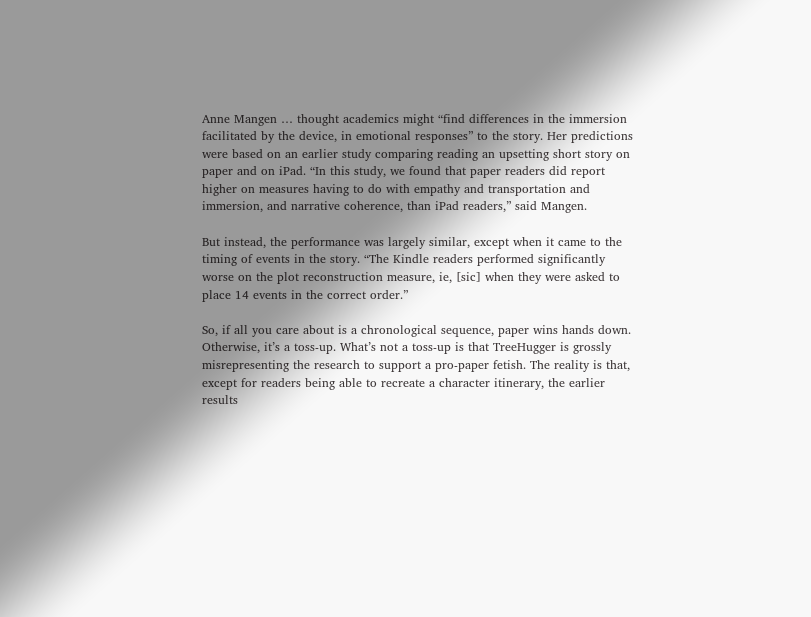Anne Mangen … thought academics might “find differences in the immersion facilitated by the device, in emotional responses” to the story. Her predictions were based on an earlier study comparing reading an upsetting short story on paper and on iPad. “In this study, we found that paper readers did report higher on measures having to do with empathy and transportation and immersion, and narrative coherence, than iPad readers,” said Mangen.

But instead, the performance was largely similar, except when it came to the timing of events in the story. “The Kindle readers performed significantly worse on the plot reconstruction measure, ie, [sic] when they were asked to place 14 events in the correct order.”

So, if all you care about is a chronological sequence, paper wins hands down. Otherwise, it’s a toss-up. What’s not a toss-up is that TreeHugger is grossly misrepresenting the research to support a pro-paper fetish. The reality is that, except for readers being able to recreate a character itinerary, the earlier results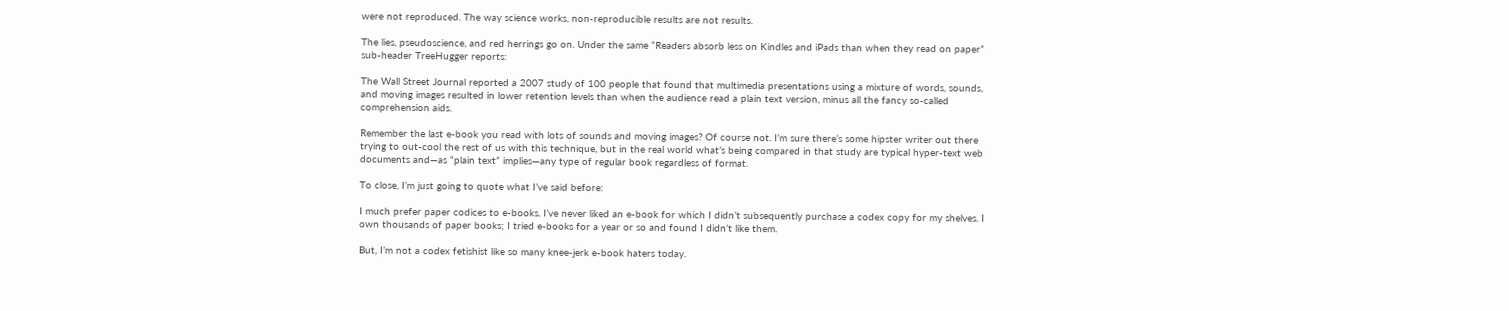were not reproduced. The way science works, non-reproducible results are not results.

The lies, pseudoscience, and red herrings go on. Under the same “Readers absorb less on Kindles and iPads than when they read on paper” sub-header TreeHugger reports:

The Wall Street Journal reported a 2007 study of 100 people that found that multimedia presentations using a mixture of words, sounds, and moving images resulted in lower retention levels than when the audience read a plain text version, minus all the fancy so-called comprehension aids.

Remember the last e-book you read with lots of sounds and moving images? Of course not. I’m sure there’s some hipster writer out there trying to out-cool the rest of us with this technique, but in the real world what’s being compared in that study are typical hyper-text web documents and—as “plain text” implies—any type of regular book regardless of format.

To close, I’m just going to quote what I’ve said before:

I much prefer paper codices to e-books. I’ve never liked an e-book for which I didn’t subsequently purchase a codex copy for my shelves. I own thousands of paper books; I tried e-books for a year or so and found I didn’t like them.

But, I’m not a codex fetishist like so many knee-jerk e-book haters today.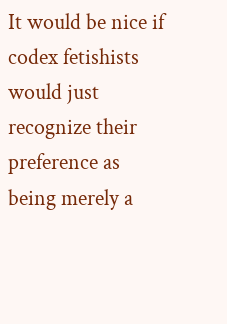It would be nice if codex fetishists would just recognize their preference as being merely a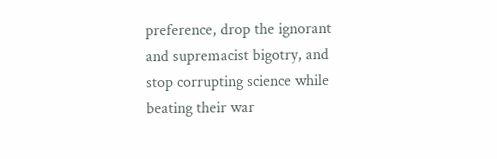preference, drop the ignorant and supremacist bigotry, and stop corrupting science while beating their war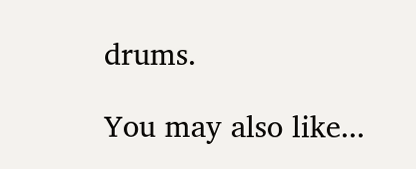drums.

You may also like...